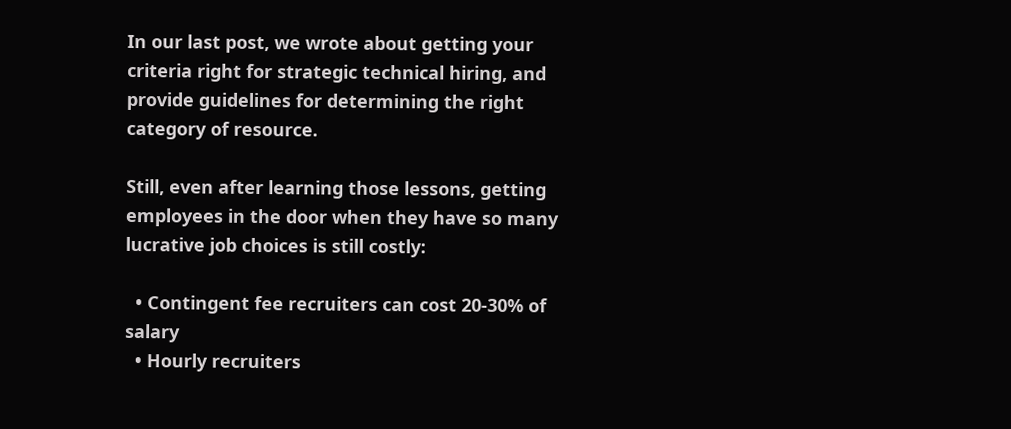In our last post, we wrote about getting your criteria right for strategic technical hiring, and provide guidelines for determining the right category of resource.

Still, even after learning those lessons, getting employees in the door when they have so many lucrative job choices is still costly:

  • Contingent fee recruiters can cost 20-30% of salary
  • Hourly recruiters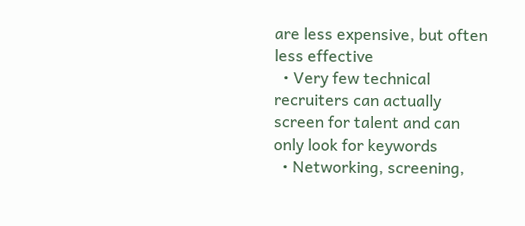are less expensive, but often less effective
  • Very few technical recruiters can actually screen for talent and can only look for keywords
  • Networking, screening,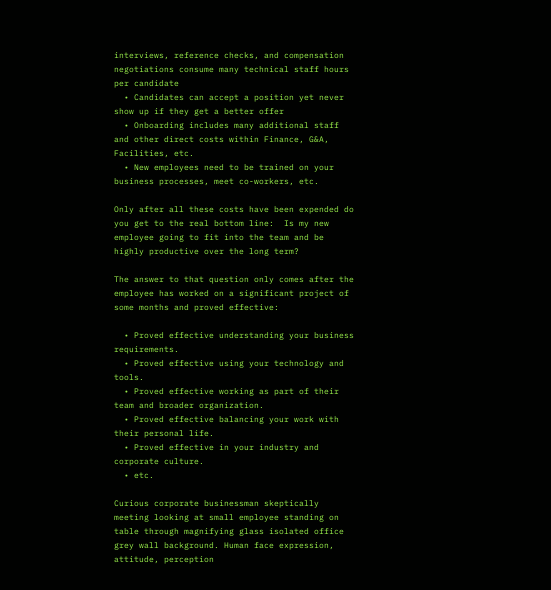interviews, reference checks, and compensation negotiations consume many technical staff hours per candidate
  • Candidates can accept a position yet never show up if they get a better offer
  • Onboarding includes many additional staff and other direct costs within Finance, G&A, Facilities, etc.
  • New employees need to be trained on your business processes, meet co-workers, etc.

Only after all these costs have been expended do you get to the real bottom line:  Is my new employee going to fit into the team and be highly productive over the long term?

The answer to that question only comes after the employee has worked on a significant project of some months and proved effective:

  • Proved effective understanding your business requirements.
  • Proved effective using your technology and tools.
  • Proved effective working as part of their team and broader organization.
  • Proved effective balancing your work with their personal life.
  • Proved effective in your industry and corporate culture.
  • etc.

Curious corporate businessman skeptically meeting looking at small employee standing on table through magnifying glass isolated office grey wall background. Human face expression, attitude, perception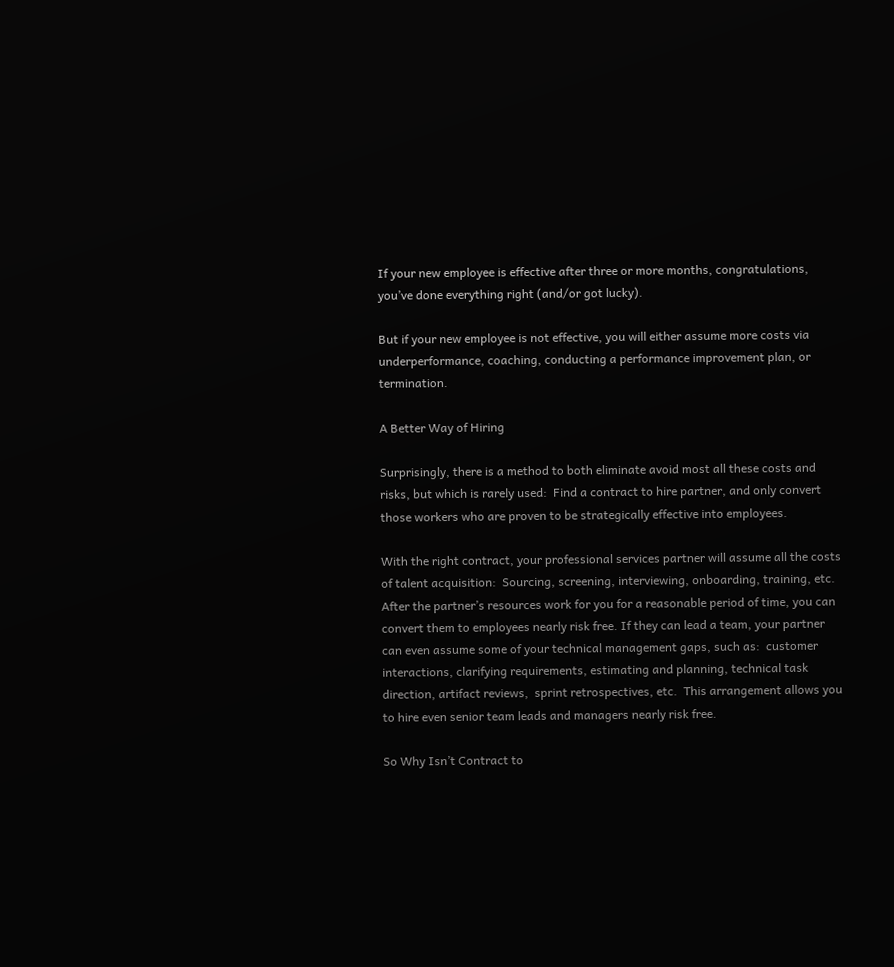If your new employee is effective after three or more months, congratulations, you’ve done everything right (and/or got lucky).

But if your new employee is not effective, you will either assume more costs via underperformance, coaching, conducting a performance improvement plan, or termination.

A Better Way of Hiring

Surprisingly, there is a method to both eliminate avoid most all these costs and risks, but which is rarely used:  Find a contract to hire partner, and only convert those workers who are proven to be strategically effective into employees.

With the right contract, your professional services partner will assume all the costs of talent acquisition:  Sourcing, screening, interviewing, onboarding, training, etc.  After the partner’s resources work for you for a reasonable period of time, you can convert them to employees nearly risk free. If they can lead a team, your partner can even assume some of your technical management gaps, such as:  customer interactions, clarifying requirements, estimating and planning, technical task direction, artifact reviews,  sprint retrospectives, etc.  This arrangement allows you to hire even senior team leads and managers nearly risk free.

So Why Isn’t Contract to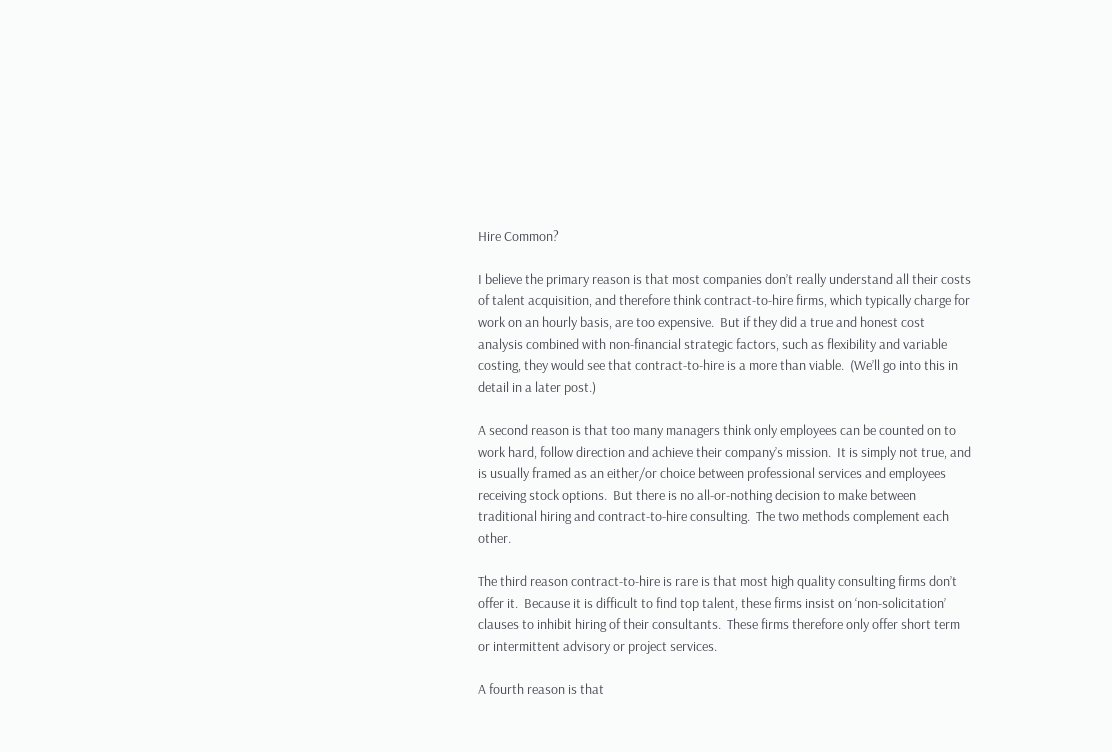Hire Common?

I believe the primary reason is that most companies don’t really understand all their costs of talent acquisition, and therefore think contract-to-hire firms, which typically charge for work on an hourly basis, are too expensive.  But if they did a true and honest cost analysis combined with non-financial strategic factors, such as flexibility and variable costing, they would see that contract-to-hire is a more than viable.  (We’ll go into this in detail in a later post.)

A second reason is that too many managers think only employees can be counted on to work hard, follow direction and achieve their company’s mission.  It is simply not true, and is usually framed as an either/or choice between professional services and employees receiving stock options.  But there is no all-or-nothing decision to make between traditional hiring and contract-to-hire consulting.  The two methods complement each other.

The third reason contract-to-hire is rare is that most high quality consulting firms don’t offer it.  Because it is difficult to find top talent, these firms insist on ‘non-solicitation’ clauses to inhibit hiring of their consultants.  These firms therefore only offer short term or intermittent advisory or project services.

A fourth reason is that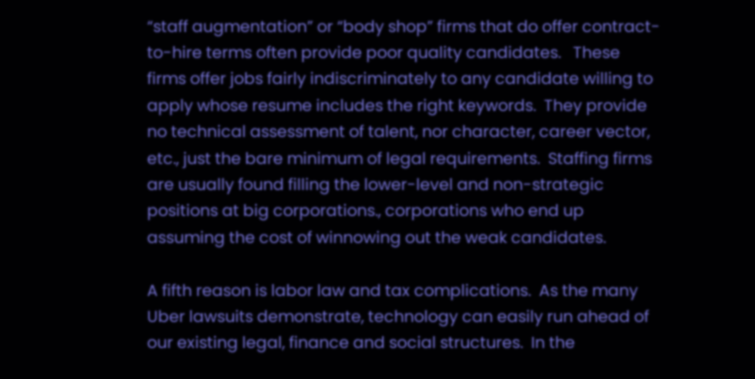“staff augmentation” or “body shop” firms that do offer contract-to-hire terms often provide poor quality candidates.   These firms offer jobs fairly indiscriminately to any candidate willing to apply whose resume includes the right keywords.  They provide no technical assessment of talent, nor character, career vector, etc., just the bare minimum of legal requirements.  Staffing firms are usually found filling the lower-level and non-strategic positions at big corporations., corporations who end up assuming the cost of winnowing out the weak candidates.

A fifth reason is labor law and tax complications.  As the many Uber lawsuits demonstrate, technology can easily run ahead of our existing legal, finance and social structures.  In the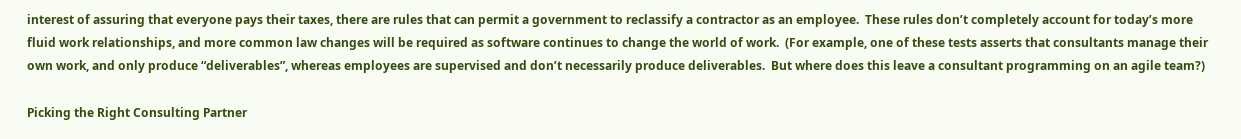interest of assuring that everyone pays their taxes, there are rules that can permit a government to reclassify a contractor as an employee.  These rules don’t completely account for today’s more fluid work relationships, and more common law changes will be required as software continues to change the world of work.  (For example, one of these tests asserts that consultants manage their own work, and only produce “deliverables”, whereas employees are supervised and don’t necessarily produce deliverables.  But where does this leave a consultant programming on an agile team?)

Picking the Right Consulting Partner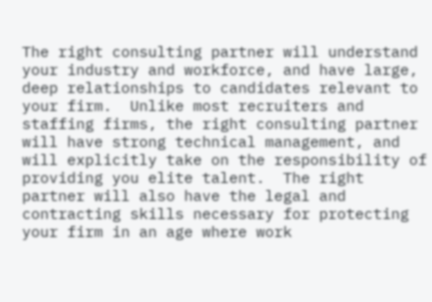The right consulting partner will understand your industry and workforce, and have large, deep relationships to candidates relevant to your firm.  Unlike most recruiters and staffing firms, the right consulting partner will have strong technical management, and will explicitly take on the responsibility of providing you elite talent.  The right partner will also have the legal and contracting skills necessary for protecting your firm in an age where work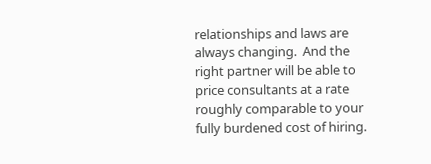relationships and laws are always changing.  And the right partner will be able to price consultants at a rate roughly comparable to your fully burdened cost of hiring.